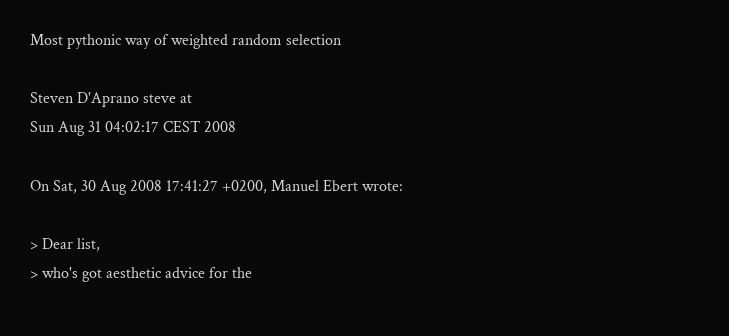Most pythonic way of weighted random selection

Steven D'Aprano steve at
Sun Aug 31 04:02:17 CEST 2008

On Sat, 30 Aug 2008 17:41:27 +0200, Manuel Ebert wrote:

> Dear list,
> who's got aesthetic advice for the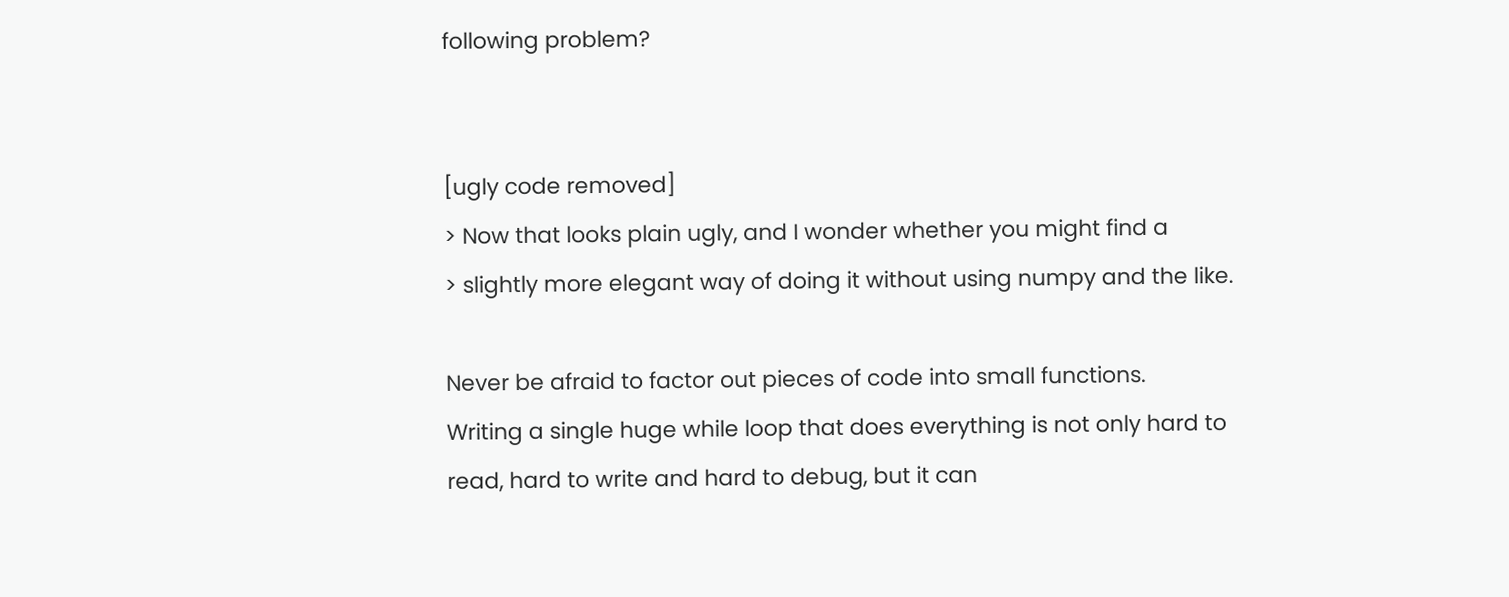following problem?


[ugly code removed]
> Now that looks plain ugly, and I wonder whether you might find a
> slightly more elegant way of doing it without using numpy and the like.

Never be afraid to factor out pieces of code into small functions.
Writing a single huge while loop that does everything is not only hard to
read, hard to write and hard to debug, but it can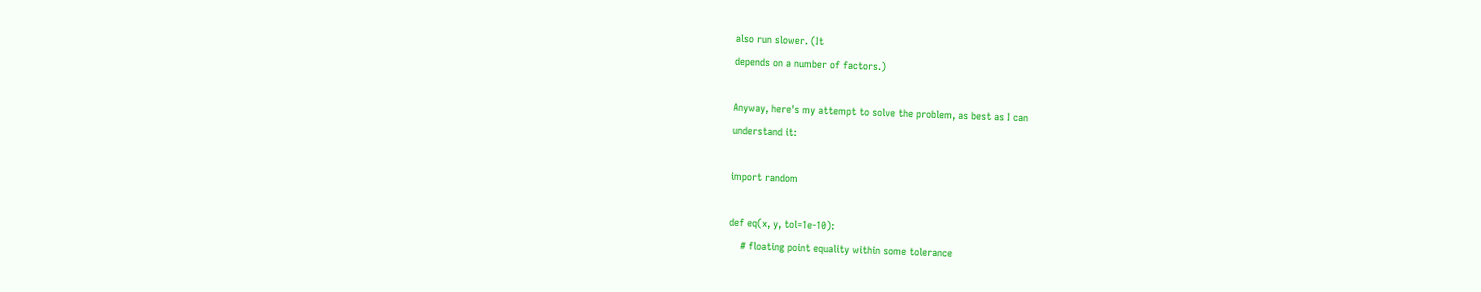also run slower. (It
depends on a number of factors.)

Anyway, here's my attempt to solve the problem, as best as I can
understand it:

import random

def eq(x, y, tol=1e-10):
    # floating point equality within some tolerance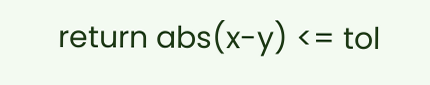return abs(x-y) <= tol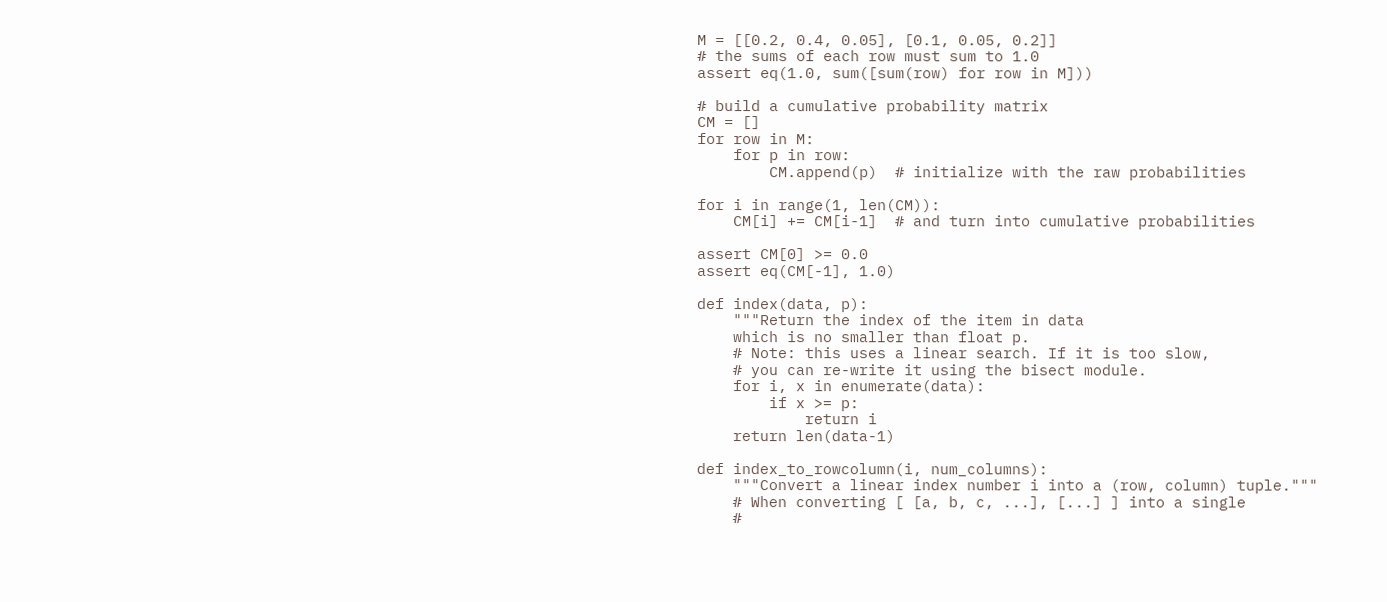M = [[0.2, 0.4, 0.05], [0.1, 0.05, 0.2]]
# the sums of each row must sum to 1.0
assert eq(1.0, sum([sum(row) for row in M]))

# build a cumulative probability matrix
CM = []
for row in M:
    for p in row:
        CM.append(p)  # initialize with the raw probabilities

for i in range(1, len(CM)):
    CM[i] += CM[i-1]  # and turn into cumulative probabilities

assert CM[0] >= 0.0
assert eq(CM[-1], 1.0)

def index(data, p):
    """Return the index of the item in data
    which is no smaller than float p.
    # Note: this uses a linear search. If it is too slow,
    # you can re-write it using the bisect module.
    for i, x in enumerate(data):
        if x >= p:
            return i
    return len(data-1)

def index_to_rowcolumn(i, num_columns):
    """Convert a linear index number i into a (row, column) tuple."""
    # When converting [ [a, b, c, ...], [...] ] into a single
    #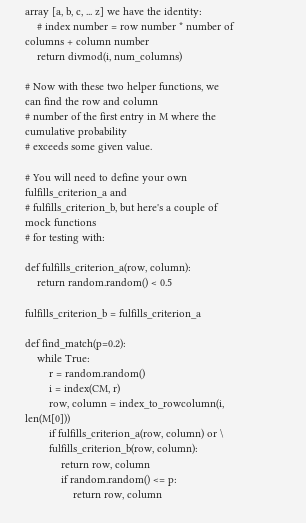array [a, b, c, ... z] we have the identity:
    # index number = row number * number of columns + column number
    return divmod(i, num_columns)

# Now with these two helper functions, we can find the row and column
# number of the first entry in M where the cumulative probability
# exceeds some given value.

# You will need to define your own fulfills_criterion_a and
# fulfills_criterion_b, but here's a couple of mock functions
# for testing with:

def fulfills_criterion_a(row, column):
    return random.random() < 0.5

fulfills_criterion_b = fulfills_criterion_a

def find_match(p=0.2):
    while True:
        r = random.random()
        i = index(CM, r)
        row, column = index_to_rowcolumn(i, len(M[0]))
        if fulfills_criterion_a(row, column) or \
        fulfills_criterion_b(row, column):
            return row, column
            if random.random() <= p:
                return row, column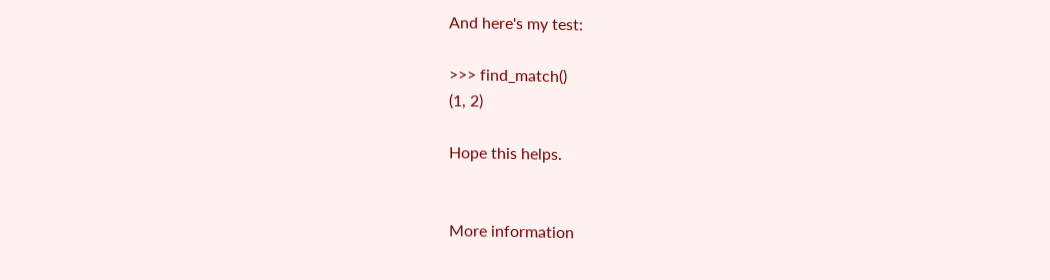And here's my test:

>>> find_match()
(1, 2)

Hope this helps.


More information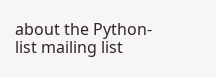about the Python-list mailing list